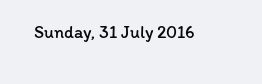Sunday, 31 July 2016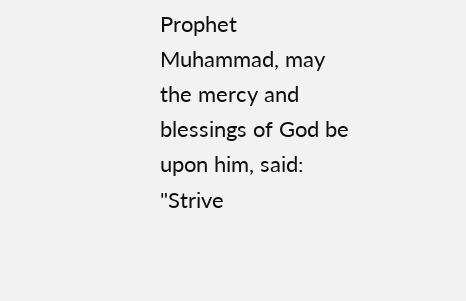Prophet Muhammad, may the mercy and blessings of God be upon him, said: "Strive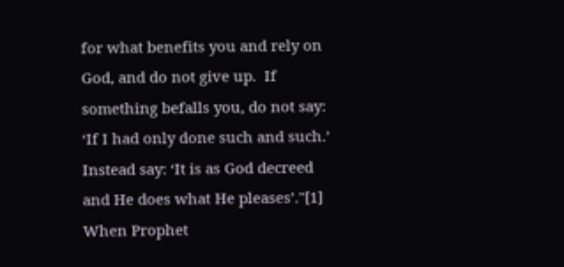for what benefits you and rely on God, and do not give up.  If something befalls you, do not say: ‘If I had only done such and such.’ Instead say: ‘It is as God decreed and He does what He pleases’."[1]
When Prophet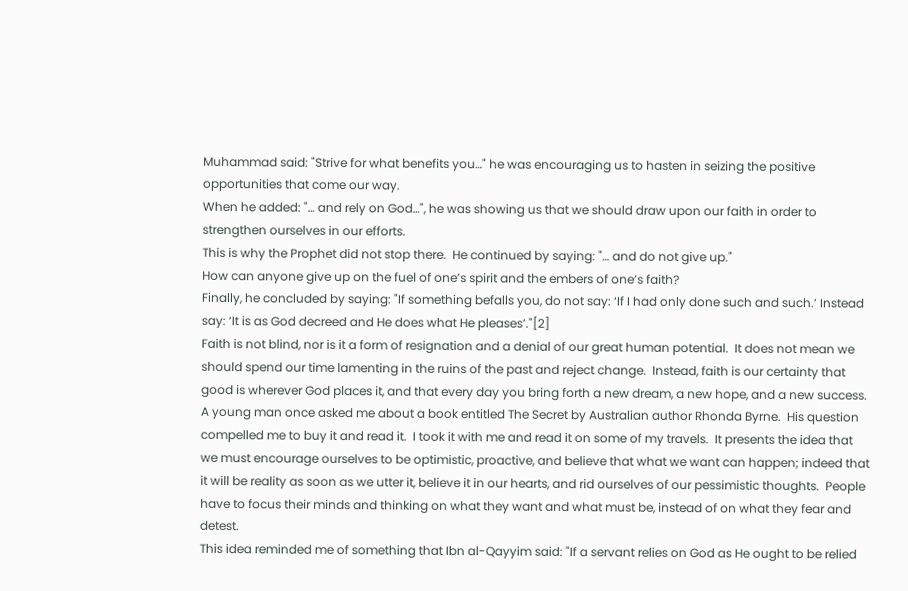Muhammad said: "Strive for what benefits you…" he was encouraging us to hasten in seizing the positive opportunities that come our way.
When he added: "… and rely on God…", he was showing us that we should draw upon our faith in order to strengthen ourselves in our efforts.
This is why the Prophet did not stop there.  He continued by saying: "… and do not give up."
How can anyone give up on the fuel of one’s spirit and the embers of one’s faith?
Finally, he concluded by saying: "If something befalls you, do not say: ‘If I had only done such and such.’ Instead say: ‘It is as God decreed and He does what He pleases’."[2]
Faith is not blind, nor is it a form of resignation and a denial of our great human potential.  It does not mean we should spend our time lamenting in the ruins of the past and reject change.  Instead, faith is our certainty that good is wherever God places it, and that every day you bring forth a new dream, a new hope, and a new success.
A young man once asked me about a book entitled The Secret by Australian author Rhonda Byrne.  His question compelled me to buy it and read it.  I took it with me and read it on some of my travels.  It presents the idea that we must encourage ourselves to be optimistic, proactive, and believe that what we want can happen; indeed that it will be reality as soon as we utter it, believe it in our hearts, and rid ourselves of our pessimistic thoughts.  People have to focus their minds and thinking on what they want and what must be, instead of on what they fear and detest.
This idea reminded me of something that Ibn al-Qayyim said: "If a servant relies on God as He ought to be relied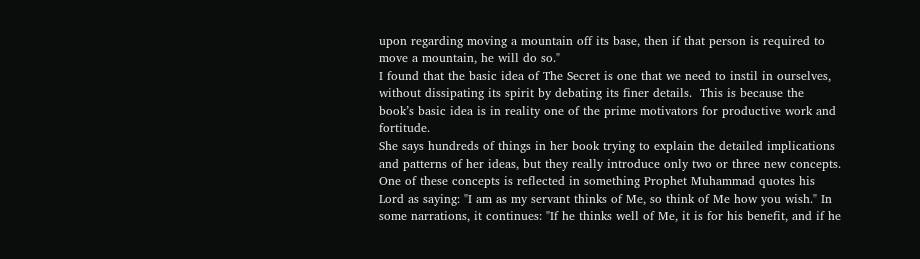upon regarding moving a mountain off its base, then if that person is required to move a mountain, he will do so."
I found that the basic idea of The Secret is one that we need to instil in ourselves, without dissipating its spirit by debating its finer details.  This is because the book’s basic idea is in reality one of the prime motivators for productive work and fortitude.
She says hundreds of things in her book trying to explain the detailed implications and patterns of her ideas, but they really introduce only two or three new concepts.  One of these concepts is reflected in something Prophet Muhammad quotes his Lord as saying: "I am as my servant thinks of Me, so think of Me how you wish." In some narrations, it continues: "If he thinks well of Me, it is for his benefit, and if he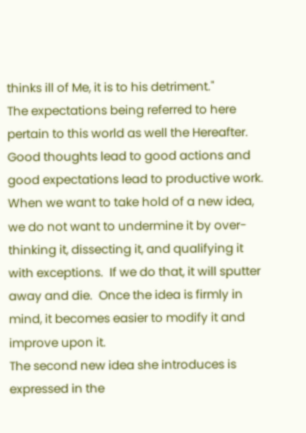thinks ill of Me, it is to his detriment."
The expectations being referred to here pertain to this world as well the Hereafter.  Good thoughts lead to good actions and good expectations lead to productive work.  When we want to take hold of a new idea, we do not want to undermine it by over-thinking it, dissecting it, and qualifying it with exceptions.  If we do that, it will sputter away and die.  Once the idea is firmly in mind, it becomes easier to modify it and improve upon it.
The second new idea she introduces is expressed in the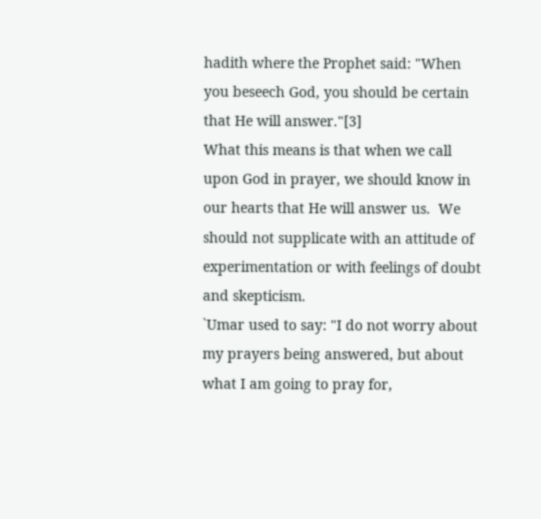hadith where the Prophet said: "When you beseech God, you should be certain that He will answer."[3]
What this means is that when we call upon God in prayer, we should know in our hearts that He will answer us.  We should not supplicate with an attitude of experimentation or with feelings of doubt and skepticism.
`Umar used to say: "I do not worry about my prayers being answered, but about what I am going to pray for,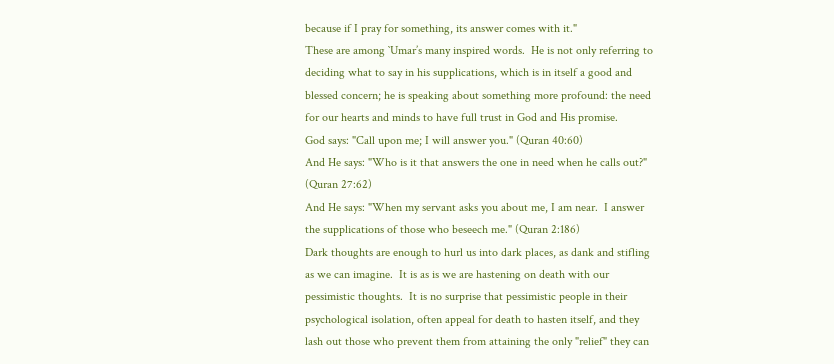because if I pray for something, its answer comes with it."
These are among `Umar’s many inspired words.  He is not only referring to deciding what to say in his supplications, which is in itself a good and blessed concern; he is speaking about something more profound: the need for our hearts and minds to have full trust in God and His promise.
God says: "Call upon me; I will answer you." (Quran 40:60)
And He says: "Who is it that answers the one in need when he calls out?" (Quran 27:62)
And He says: "When my servant asks you about me, I am near.  I answer the supplications of those who beseech me." (Quran 2:186)
Dark thoughts are enough to hurl us into dark places, as dank and stifling as we can imagine.  It is as is we are hastening on death with our pessimistic thoughts.  It is no surprise that pessimistic people in their psychological isolation, often appeal for death to hasten itself, and they lash out those who prevent them from attaining the only "relief" they can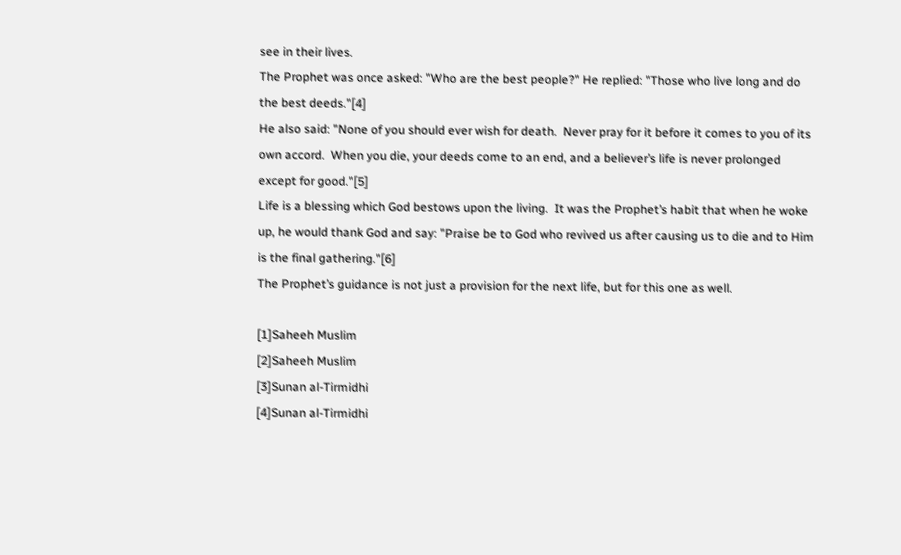see in their lives.
The Prophet was once asked: "Who are the best people?" He replied: "Those who live long and do the best deeds."[4]
He also said: "None of you should ever wish for death.  Never pray for it before it comes to you of its own accord.  When you die, your deeds come to an end, and a believer’s life is never prolonged except for good."[5]
Life is a blessing which God bestows upon the living.  It was the Prophet’s habit that when he woke up, he would thank God and say: "Praise be to God who revived us after causing us to die and to Him is the final gathering."[6]
The Prophet’s guidance is not just a provision for the next life, but for this one as well.

[1]Saheeh Muslim
[2]Saheeh Muslim
[3]Sunan al-Tirmidhi
[4]Sunan al-Tirmidhi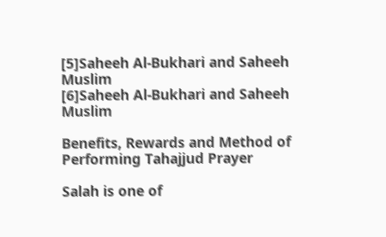[5]Saheeh Al-Bukhari and Saheeh Muslim
[6]Saheeh Al-Bukhari and Saheeh Muslim

Benefits, Rewards and Method of Performing Tahajjud Prayer

Salah is one of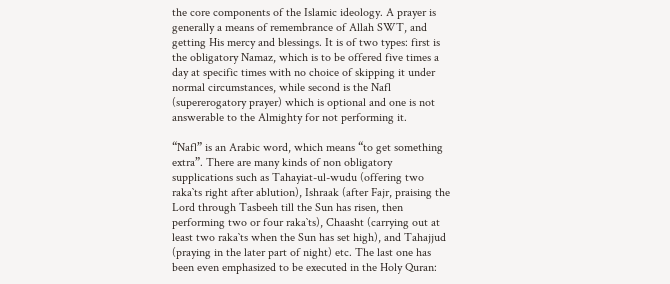the core components of the Islamic ideology. A prayer is generally a means of remembrance of Allah SWT, and getting His mercy and blessings. It is of two types: first is the obligatory Namaz, which is to be offered five times a day at specific times with no choice of skipping it under normal circumstances, while second is the Nafl (supererogatory prayer) which is optional and one is not answerable to the Almighty for not performing it.

“Nafl” is an Arabic word, which means “to get something extra”. There are many kinds of non obligatory supplications such as Tahayiat-ul-wudu (offering two raka`ts right after ablution), Ishraak (after Fajr, praising the Lord through Tasbeeh till the Sun has risen, then performing two or four raka`ts), Chaasht (carrying out at least two raka`ts when the Sun has set high), and Tahajjud (praying in the later part of night) etc. The last one has been even emphasized to be executed in the Holy Quran: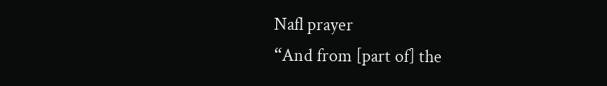Nafl prayer
“And from [part of] the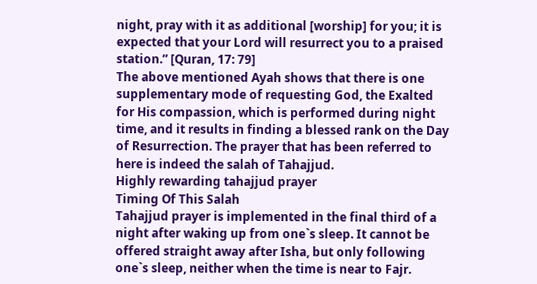night, pray with it as additional [worship] for you; it is expected that your Lord will resurrect you to a praised station.” [Quran, 17: 79]
The above mentioned Ayah shows that there is one supplementary mode of requesting God, the Exalted for His compassion, which is performed during night time, and it results in finding a blessed rank on the Day of Resurrection. The prayer that has been referred to here is indeed the salah of Tahajjud.
Highly rewarding tahajjud prayer
Timing Of This Salah
Tahajjud prayer is implemented in the final third of a night after waking up from one`s sleep. It cannot be offered straight away after Isha, but only following one`s sleep, neither when the time is near to Fajr.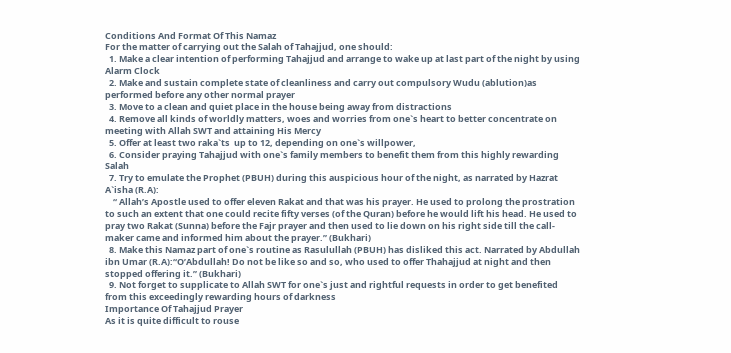Conditions And Format Of This Namaz
For the matter of carrying out the Salah of Tahajjud, one should:
  1. Make a clear intention of performing Tahajjud and arrange to wake up at last part of the night by using Alarm Clock
  2. Make and sustain complete state of cleanliness and carry out compulsory Wudu (ablution)as performed before any other normal prayer
  3. Move to a clean and quiet place in the house being away from distractions
  4. Remove all kinds of worldly matters, woes and worries from one`s heart to better concentrate on meeting with Allah SWT and attaining His Mercy
  5. Offer at least two raka`ts  up to 12, depending on one`s willpower,
  6. Consider praying Tahajjud with one`s family members to benefit them from this highly rewarding Salah
  7. Try to emulate the Prophet (PBUH) during this auspicious hour of the night, as narrated by Hazrat A`isha (R.A):
    “ Allah’s Apostle used to offer eleven Rakat and that was his prayer. He used to prolong the prostration to such an extent that one could recite fifty verses (of the Quran) before he would lift his head. He used to pray two Rakat (Sunna) before the Fajr prayer and then used to lie down on his right side till the call-maker came and informed him about the prayer.” (Bukhari)
  8. Make this Namaz part of one`s routine as Rasulullah (PBUH) has disliked this act. Narrated by Abdullah ibn Umar (R.A):“O’Abdullah! Do not be like so and so, who used to offer Thahajjud at night and then stopped offering it.” (Bukhari)
  9. Not forget to supplicate to Allah SWT for one`s just and rightful requests in order to get benefited from this exceedingly rewarding hours of darkness
Importance Of Tahajjud Prayer
As it is quite difficult to rouse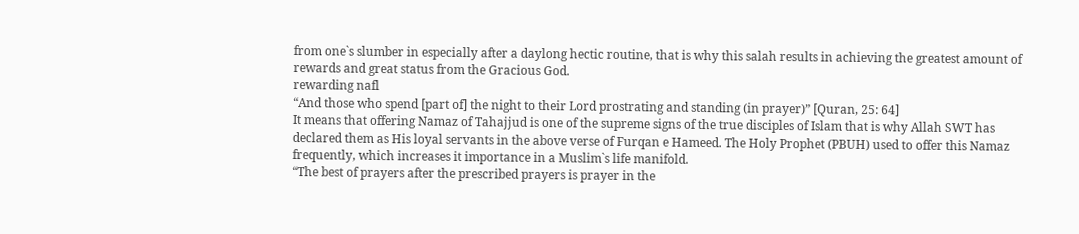from one`s slumber in especially after a daylong hectic routine, that is why this salah results in achieving the greatest amount of rewards and great status from the Gracious God.
rewarding nafl
“And those who spend [part of] the night to their Lord prostrating and standing (in prayer)” [Quran, 25: 64]
It means that offering Namaz of Tahajjud is one of the supreme signs of the true disciples of Islam that is why Allah SWT has declared them as His loyal servants in the above verse of Furqan e Hameed. The Holy Prophet (PBUH) used to offer this Namaz frequently, which increases it importance in a Muslim`s life manifold.
“The best of prayers after the prescribed prayers is prayer in the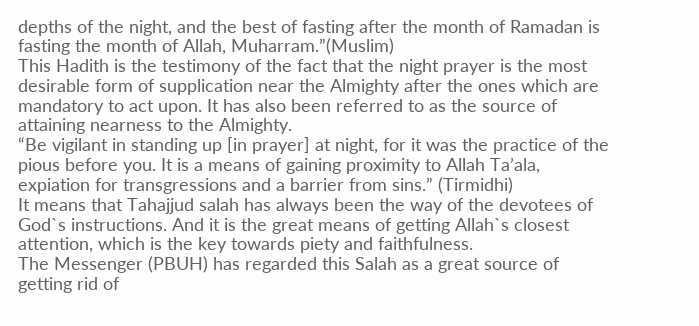depths of the night, and the best of fasting after the month of Ramadan is fasting the month of Allah, Muharram.”(Muslim)
This Hadith is the testimony of the fact that the night prayer is the most desirable form of supplication near the Almighty after the ones which are mandatory to act upon. It has also been referred to as the source of attaining nearness to the Almighty.
“Be vigilant in standing up [in prayer] at night, for it was the practice of the pious before you. It is a means of gaining proximity to Allah Ta’ala, expiation for transgressions and a barrier from sins.” (Tirmidhi)
It means that Tahajjud salah has always been the way of the devotees of God`s instructions. And it is the great means of getting Allah`s closest attention, which is the key towards piety and faithfulness.
The Messenger (PBUH) has regarded this Salah as a great source of getting rid of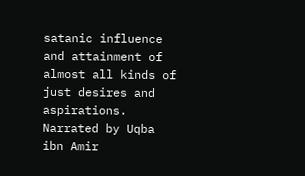satanic influence and attainment of almost all kinds of just desires and aspirations.
Narrated by Uqba ibn Amir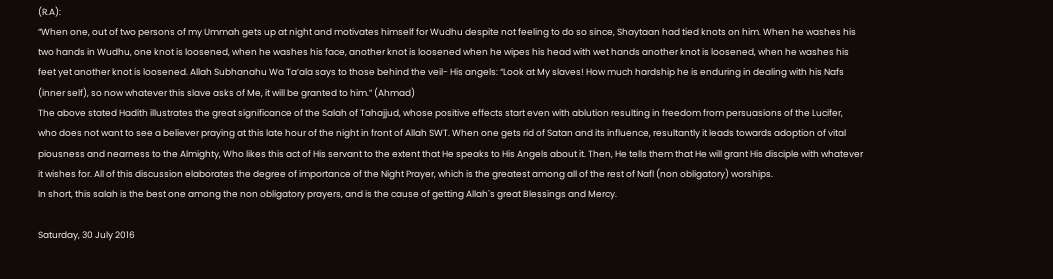(R.A):
“When one, out of two persons of my Ummah gets up at night and motivates himself for Wudhu despite not feeling to do so since, Shaytaan had tied knots on him. When he washes his two hands in Wudhu, one knot is loosened, when he washes his face, another knot is loosened when he wipes his head with wet hands another knot is loosened, when he washes his feet yet another knot is loosened. Allah Subhanahu Wa Ta’ala says to those behind the veil- His angels: “Look at My slaves! How much hardship he is enduring in dealing with his Nafs (inner self), so now whatever this slave asks of Me, it will be granted to him.” (Ahmad)
The above stated Hadith illustrates the great significance of the Salah of Tahajjud, whose positive effects start even with ablution resulting in freedom from persuasions of the Lucifer, who does not want to see a believer praying at this late hour of the night in front of Allah SWT. When one gets rid of Satan and its influence, resultantly it leads towards adoption of vital piousness and nearness to the Almighty, Who likes this act of His servant to the extent that He speaks to His Angels about it. Then, He tells them that He will grant His disciple with whatever it wishes for. All of this discussion elaborates the degree of importance of the Night Prayer, which is the greatest among all of the rest of Nafl (non obligatory) worships.
In short, this salah is the best one among the non obligatory prayers, and is the cause of getting Allah`s great Blessings and Mercy.

Saturday, 30 July 2016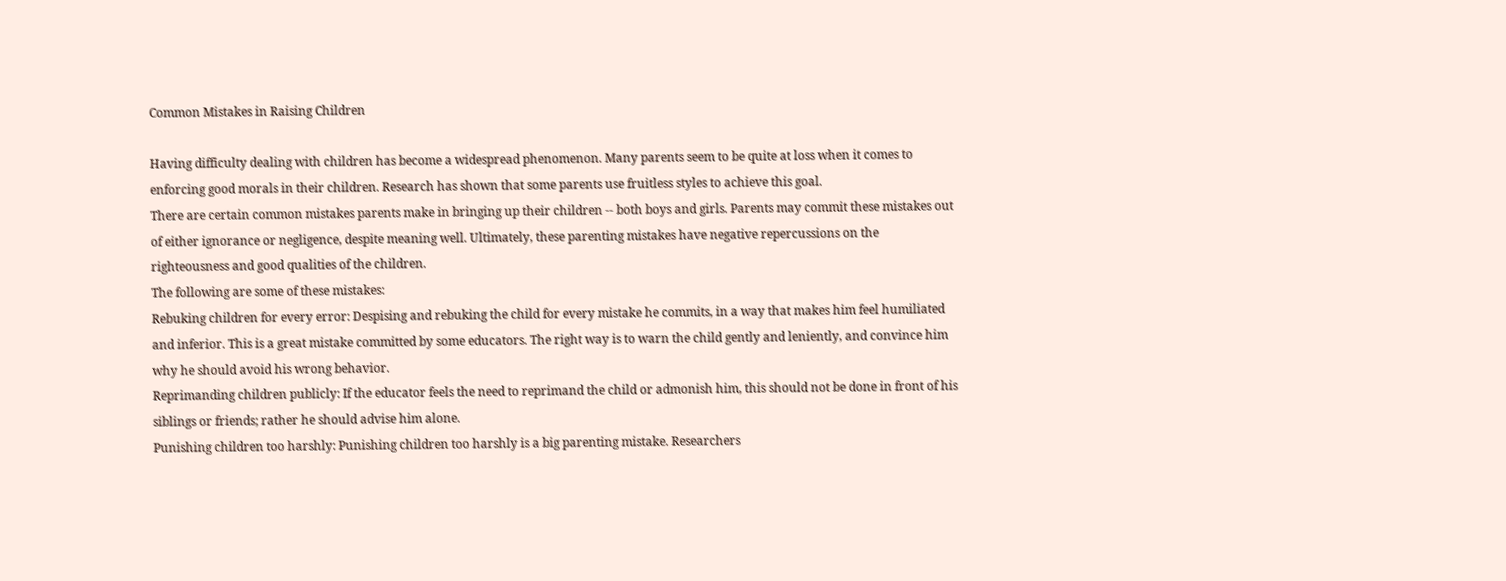Common Mistakes in Raising Children

Having difficulty dealing with children has become a widespread phenomenon. Many parents seem to be quite at loss when it comes to enforcing good morals in their children. Research has shown that some parents use fruitless styles to achieve this goal.
There are certain common mistakes parents make in bringing up their children -- both boys and girls. Parents may commit these mistakes out of either ignorance or negligence, despite meaning well. Ultimately, these parenting mistakes have negative repercussions on the righteousness and good qualities of the children.
The following are some of these mistakes:
Rebuking children for every error: Despising and rebuking the child for every mistake he commits, in a way that makes him feel humiliated and inferior. This is a great mistake committed by some educators. The right way is to warn the child gently and leniently, and convince him why he should avoid his wrong behavior.
Reprimanding children publicly: If the educator feels the need to reprimand the child or admonish him, this should not be done in front of his siblings or friends; rather he should advise him alone.
Punishing children too harshly: Punishing children too harshly is a big parenting mistake. Researchers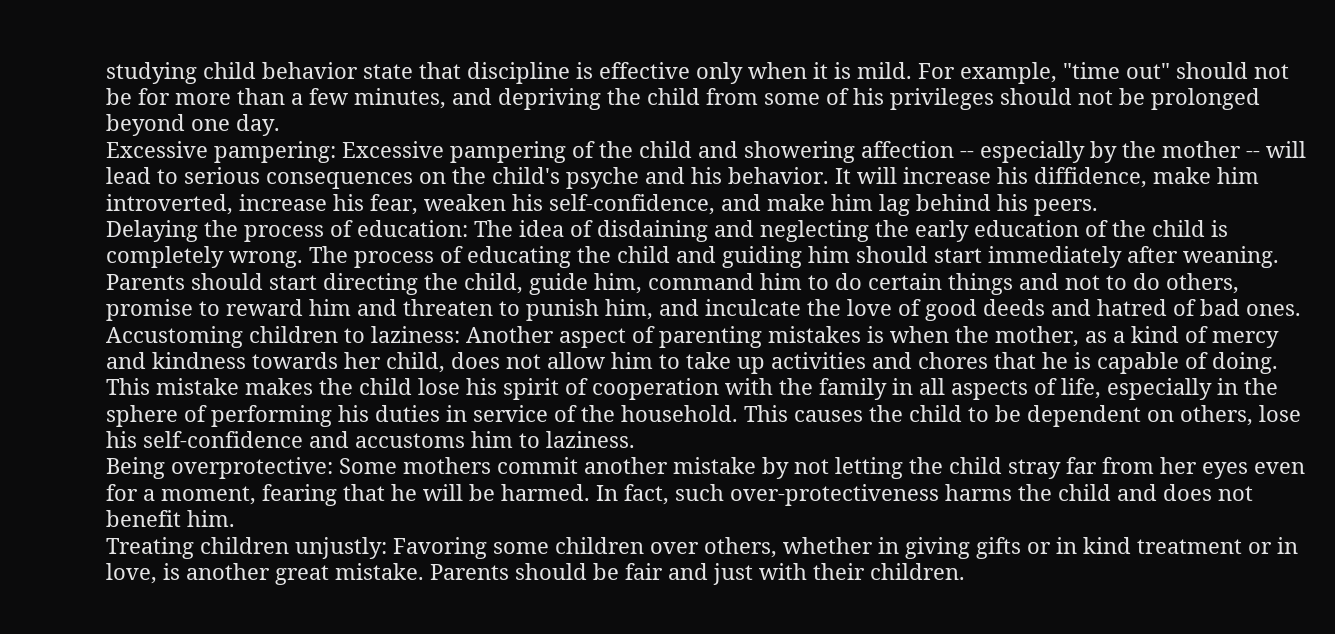studying child behavior state that discipline is effective only when it is mild. For example, "time out" should not be for more than a few minutes, and depriving the child from some of his privileges should not be prolonged beyond one day.
Excessive pampering: Excessive pampering of the child and showering affection -- especially by the mother -- will lead to serious consequences on the child's psyche and his behavior. It will increase his diffidence, make him introverted, increase his fear, weaken his self-confidence, and make him lag behind his peers.
Delaying the process of education: The idea of disdaining and neglecting the early education of the child is completely wrong. The process of educating the child and guiding him should start immediately after weaning. Parents should start directing the child, guide him, command him to do certain things and not to do others, promise to reward him and threaten to punish him, and inculcate the love of good deeds and hatred of bad ones.
Accustoming children to laziness: Another aspect of parenting mistakes is when the mother, as a kind of mercy and kindness towards her child, does not allow him to take up activities and chores that he is capable of doing. This mistake makes the child lose his spirit of cooperation with the family in all aspects of life, especially in the sphere of performing his duties in service of the household. This causes the child to be dependent on others, lose his self-confidence and accustoms him to laziness.
Being overprotective: Some mothers commit another mistake by not letting the child stray far from her eyes even for a moment, fearing that he will be harmed. In fact, such over-protectiveness harms the child and does not benefit him.
Treating children unjustly: Favoring some children over others, whether in giving gifts or in kind treatment or in love, is another great mistake. Parents should be fair and just with their children.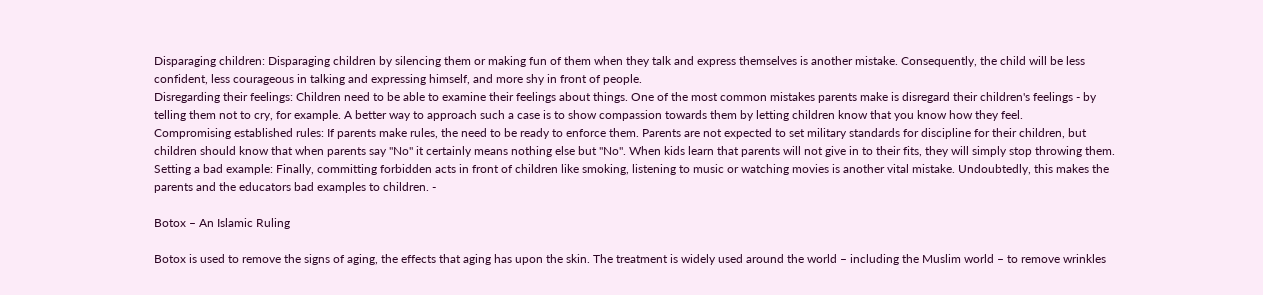Disparaging children: Disparaging children by silencing them or making fun of them when they talk and express themselves is another mistake. Consequently, the child will be less confident, less courageous in talking and expressing himself, and more shy in front of people.
Disregarding their feelings: Children need to be able to examine their feelings about things. One of the most common mistakes parents make is disregard their children's feelings - by telling them not to cry, for example. A better way to approach such a case is to show compassion towards them by letting children know that you know how they feel.
Compromising established rules: If parents make rules, the need to be ready to enforce them. Parents are not expected to set military standards for discipline for their children, but children should know that when parents say "No" it certainly means nothing else but "No". When kids learn that parents will not give in to their fits, they will simply stop throwing them.
Setting a bad example: Finally, committing forbidden acts in front of children like smoking, listening to music or watching movies is another vital mistake. Undoubtedly, this makes the parents and the educators bad examples to children. -

Botox – An Islamic Ruling

Botox is used to remove the signs of aging, the effects that aging has upon the skin. The treatment is widely used around the world – including the Muslim world – to remove wrinkles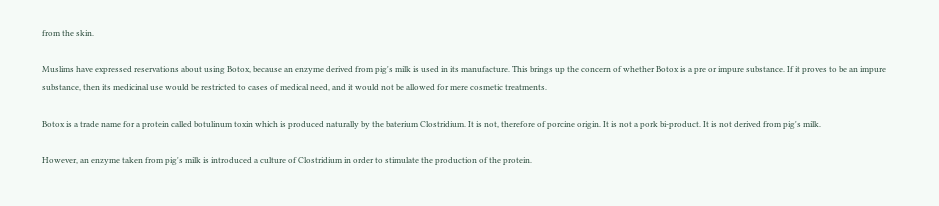from the skin.

Muslims have expressed reservations about using Botox, because an enzyme derived from pig's milk is used in its manufacture. This brings up the concern of whether Botox is a pre or impure substance. If it proves to be an impure substance, then its medicinal use would be restricted to cases of medical need, and it would not be allowed for mere cosmetic treatments.

Botox is a trade name for a protein called botulinum toxin which is produced naturally by the baterium Clostridium. It is not, therefore of porcine origin. It is not a pork bi-product. It is not derived from pig's milk.

However, an enzyme taken from pig's milk is introduced a culture of Clostridium in order to stimulate the production of the protein.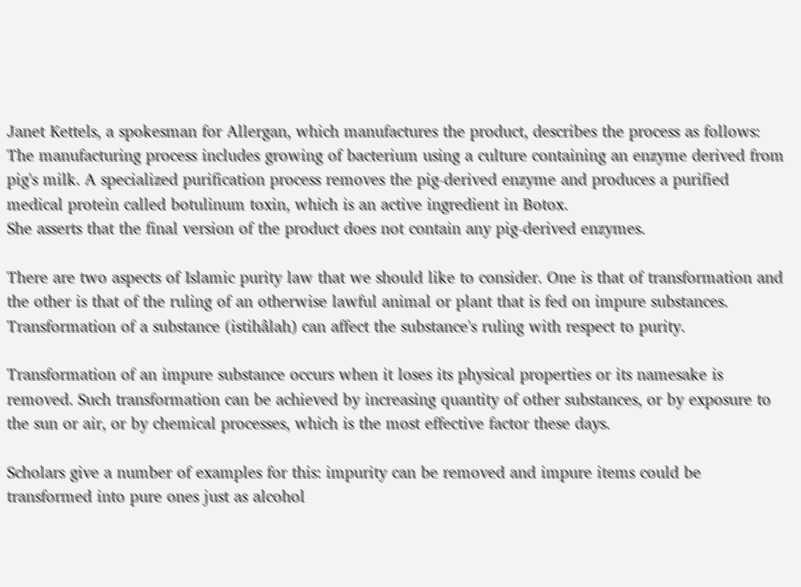Janet Kettels, a spokesman for Allergan, which manufactures the product, describes the process as follows:
The manufacturing process includes growing of bacterium using a culture containing an enzyme derived from pig's milk. A specialized purification process removes the pig-derived enzyme and produces a purified medical protein called botulinum toxin, which is an active ingredient in Botox.
She asserts that the final version of the product does not contain any pig-derived enzymes.

There are two aspects of Islamic purity law that we should like to consider. One is that of transformation and the other is that of the ruling of an otherwise lawful animal or plant that is fed on impure substances.
Transformation of a substance (istihâlah) can affect the substance's ruling with respect to purity.

Transformation of an impure substance occurs when it loses its physical properties or its namesake is removed. Such transformation can be achieved by increasing quantity of other substances, or by exposure to the sun or air, or by chemical processes, which is the most effective factor these days.

Scholars give a number of examples for this: impurity can be removed and impure items could be transformed into pure ones just as alcohol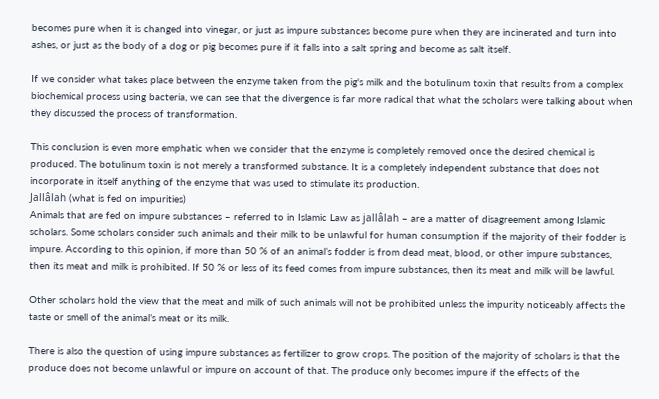becomes pure when it is changed into vinegar, or just as impure substances become pure when they are incinerated and turn into ashes, or just as the body of a dog or pig becomes pure if it falls into a salt spring and become as salt itself.

If we consider what takes place between the enzyme taken from the pig's milk and the botulinum toxin that results from a complex biochemical process using bacteria, we can see that the divergence is far more radical that what the scholars were talking about when they discussed the process of transformation.

This conclusion is even more emphatic when we consider that the enzyme is completely removed once the desired chemical is produced. The botulinum toxin is not merely a transformed substance. It is a completely independent substance that does not incorporate in itself anything of the enzyme that was used to stimulate its production.
Jallâlah (what is fed on impurities)
Animals that are fed on impure substances – referred to in Islamic Law as jallâlah – are a matter of disagreement among Islamic scholars. Some scholars consider such animals and their milk to be unlawful for human consumption if the majority of their fodder is impure. According to this opinion, if more than 50 % of an animal’s fodder is from dead meat, blood, or other impure substances, then its meat and milk is prohibited. If 50 % or less of its feed comes from impure substances, then its meat and milk will be lawful.

Other scholars hold the view that the meat and milk of such animals will not be prohibited unless the impurity noticeably affects the taste or smell of the animal’s meat or its milk.

There is also the question of using impure substances as fertilizer to grow crops. The position of the majority of scholars is that the produce does not become unlawful or impure on account of that. The produce only becomes impure if the effects of the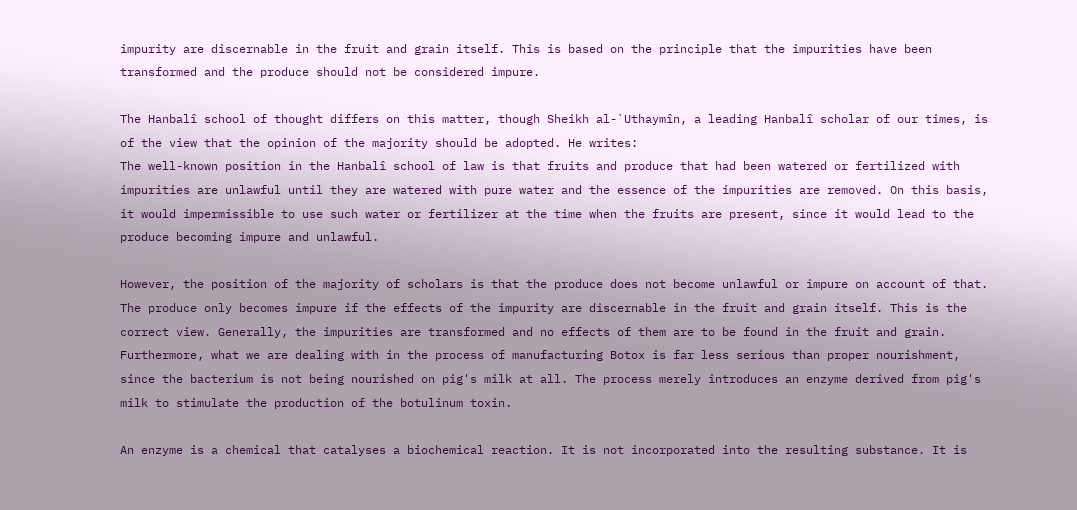impurity are discernable in the fruit and grain itself. This is based on the principle that the impurities have been transformed and the produce should not be considered impure.

The Hanbalî school of thought differs on this matter, though Sheikh al-`Uthaymîn, a leading Hanbalî scholar of our times, is of the view that the opinion of the majority should be adopted. He writes:
The well-known position in the Hanbalî school of law is that fruits and produce that had been watered or fertilized with impurities are unlawful until they are watered with pure water and the essence of the impurities are removed. On this basis, it would impermissible to use such water or fertilizer at the time when the fruits are present, since it would lead to the produce becoming impure and unlawful.

However, the position of the majority of scholars is that the produce does not become unlawful or impure on account of that. The produce only becomes impure if the effects of the impurity are discernable in the fruit and grain itself. This is the correct view. Generally, the impurities are transformed and no effects of them are to be found in the fruit and grain.
Furthermore, what we are dealing with in the process of manufacturing Botox is far less serious than proper nourishment, since the bacterium is not being nourished on pig's milk at all. The process merely introduces an enzyme derived from pig's milk to stimulate the production of the botulinum toxin.

An enzyme is a chemical that catalyses a biochemical reaction. It is not incorporated into the resulting substance. It is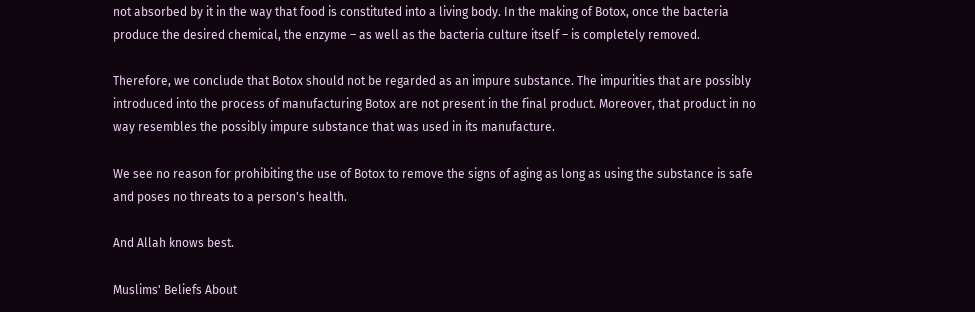not absorbed by it in the way that food is constituted into a living body. In the making of Botox, once the bacteria produce the desired chemical, the enzyme – as well as the bacteria culture itself – is completely removed.

Therefore, we conclude that Botox should not be regarded as an impure substance. The impurities that are possibly introduced into the process of manufacturing Botox are not present in the final product. Moreover, that product in no way resembles the possibly impure substance that was used in its manufacture.

We see no reason for prohibiting the use of Botox to remove the signs of aging as long as using the substance is safe and poses no threats to a person's health.

And Allah knows best.

Muslims' Beliefs About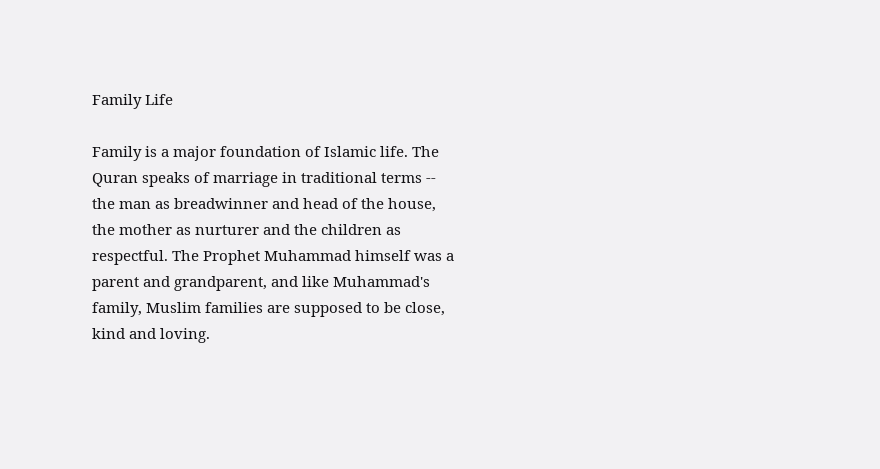Family Life

Family is a major foundation of Islamic life. The Quran speaks of marriage in traditional terms -- the man as breadwinner and head of the house, the mother as nurturer and the children as respectful. The Prophet Muhammad himself was a parent and grandparent, and like Muhammad's family, Muslim families are supposed to be close, kind and loving.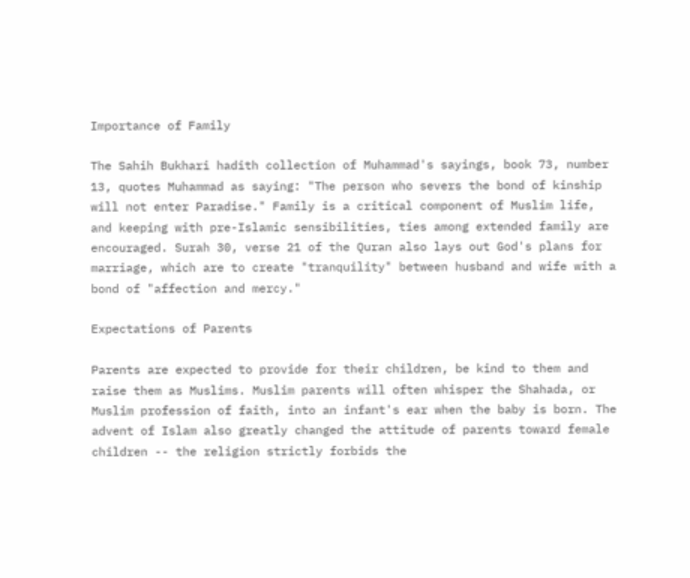Importance of Family

The Sahih Bukhari hadith collection of Muhammad's sayings, book 73, number 13, quotes Muhammad as saying: "The person who severs the bond of kinship will not enter Paradise." Family is a critical component of Muslim life, and keeping with pre-Islamic sensibilities, ties among extended family are encouraged. Surah 30, verse 21 of the Quran also lays out God's plans for marriage, which are to create "tranquility" between husband and wife with a bond of "affection and mercy."

Expectations of Parents

Parents are expected to provide for their children, be kind to them and raise them as Muslims. Muslim parents will often whisper the Shahada, or Muslim profession of faith, into an infant's ear when the baby is born. The advent of Islam also greatly changed the attitude of parents toward female children -- the religion strictly forbids the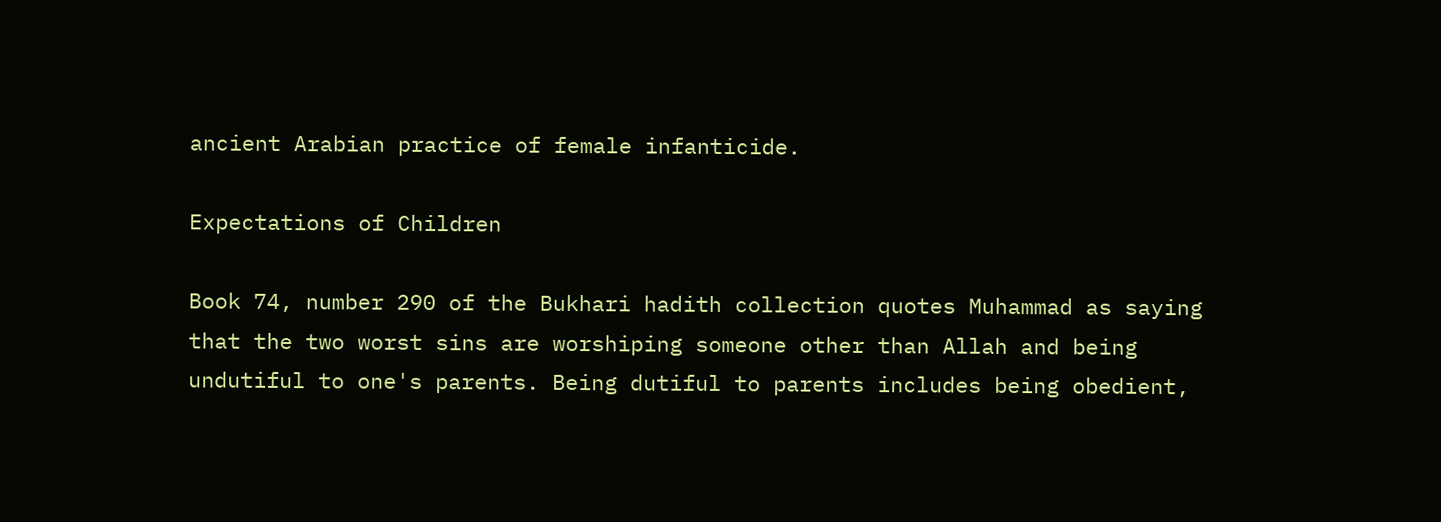ancient Arabian practice of female infanticide.

Expectations of Children

Book 74, number 290 of the Bukhari hadith collection quotes Muhammad as saying that the two worst sins are worshiping someone other than Allah and being undutiful to one's parents. Being dutiful to parents includes being obedient,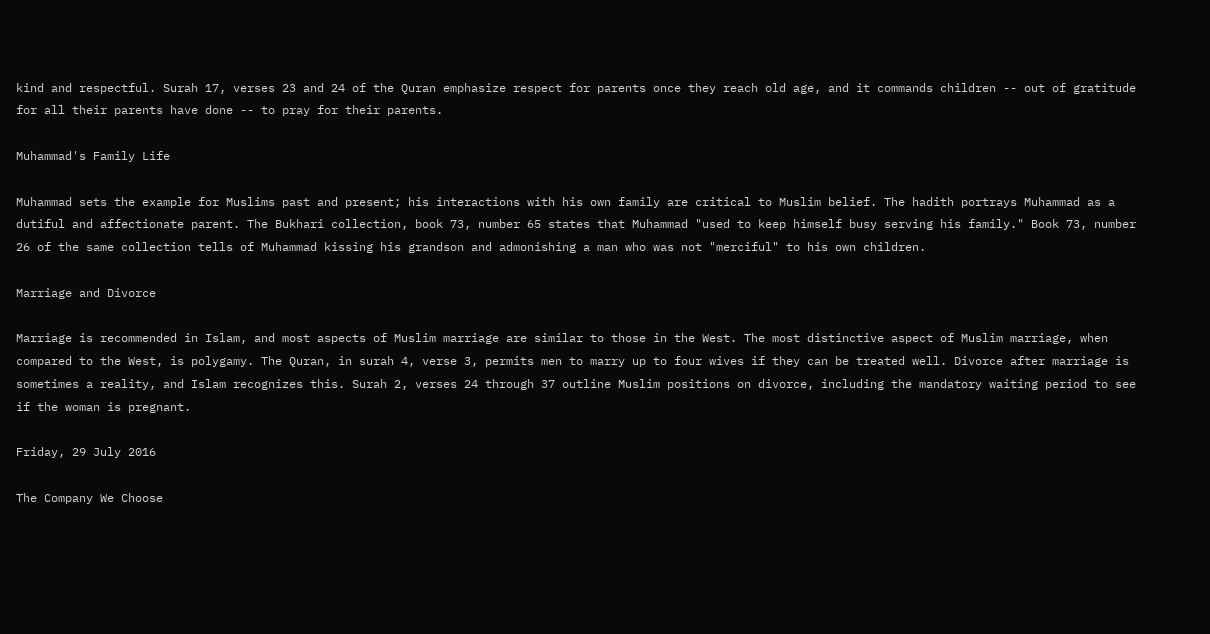kind and respectful. Surah 17, verses 23 and 24 of the Quran emphasize respect for parents once they reach old age, and it commands children -- out of gratitude for all their parents have done -- to pray for their parents.

Muhammad's Family Life

Muhammad sets the example for Muslims past and present; his interactions with his own family are critical to Muslim belief. The hadith portrays Muhammad as a dutiful and affectionate parent. The Bukhari collection, book 73, number 65 states that Muhammad "used to keep himself busy serving his family." Book 73, number 26 of the same collection tells of Muhammad kissing his grandson and admonishing a man who was not "merciful" to his own children.

Marriage and Divorce

Marriage is recommended in Islam, and most aspects of Muslim marriage are similar to those in the West. The most distinctive aspect of Muslim marriage, when compared to the West, is polygamy. The Quran, in surah 4, verse 3, permits men to marry up to four wives if they can be treated well. Divorce after marriage is sometimes a reality, and Islam recognizes this. Surah 2, verses 24 through 37 outline Muslim positions on divorce, including the mandatory waiting period to see if the woman is pregnant.

Friday, 29 July 2016

The Company We Choose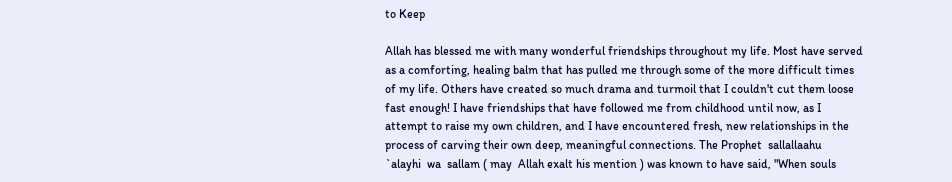to Keep

Allah has blessed me with many wonderful friendships throughout my life. Most have served as a comforting, healing balm that has pulled me through some of the more difficult times of my life. Others have created so much drama and turmoil that I couldn't cut them loose fast enough! I have friendships that have followed me from childhood until now, as I attempt to raise my own children, and I have encountered fresh, new relationships in the process of carving their own deep, meaningful connections. The Prophet  sallallaahu  `alayhi  wa  sallam ( may  Allah exalt his mention ) was known to have said, "When souls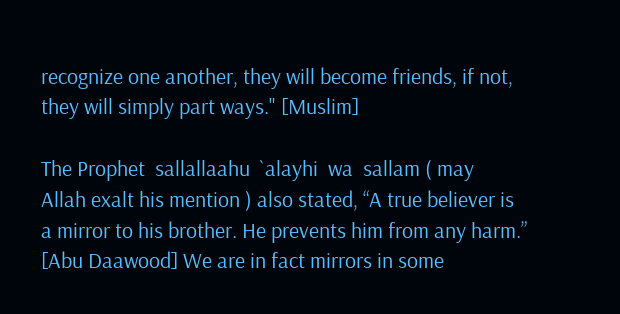recognize one another, they will become friends, if not, they will simply part ways." [Muslim]

The Prophet  sallallaahu  `alayhi  wa  sallam ( may  Allah exalt his mention ) also stated, “A true believer is a mirror to his brother. He prevents him from any harm.” [Abu Daawood] We are in fact mirrors in some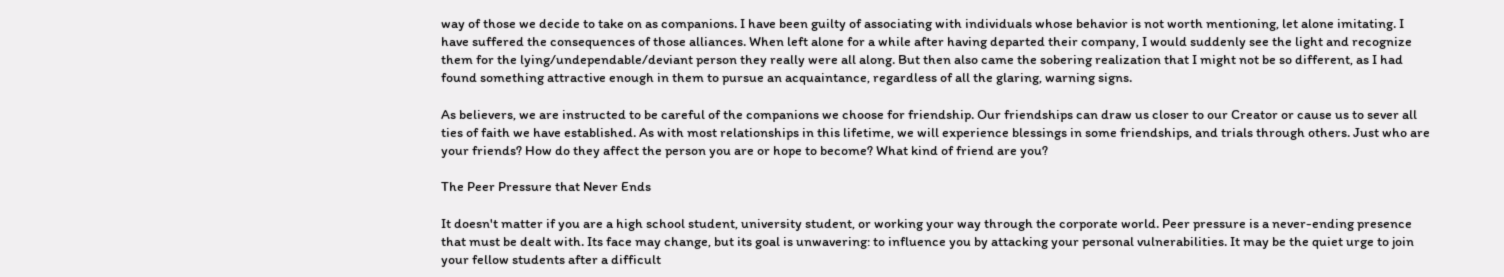way of those we decide to take on as companions. I have been guilty of associating with individuals whose behavior is not worth mentioning, let alone imitating. I have suffered the consequences of those alliances. When left alone for a while after having departed their company, I would suddenly see the light and recognize them for the lying/undependable/deviant person they really were all along. But then also came the sobering realization that I might not be so different, as I had found something attractive enough in them to pursue an acquaintance, regardless of all the glaring, warning signs.

As believers, we are instructed to be careful of the companions we choose for friendship. Our friendships can draw us closer to our Creator or cause us to sever all ties of faith we have established. As with most relationships in this lifetime, we will experience blessings in some friendships, and trials through others. Just who are your friends? How do they affect the person you are or hope to become? What kind of friend are you?

The Peer Pressure that Never Ends

It doesn't matter if you are a high school student, university student, or working your way through the corporate world. Peer pressure is a never-ending presence that must be dealt with. Its face may change, but its goal is unwavering: to influence you by attacking your personal vulnerabilities. It may be the quiet urge to join your fellow students after a difficult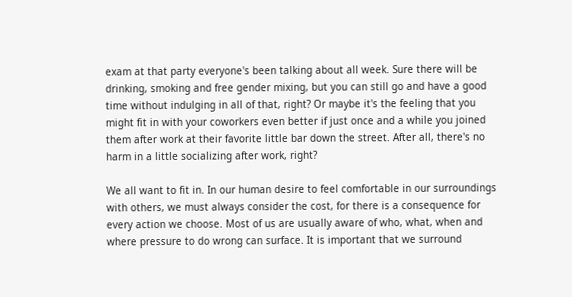exam at that party everyone's been talking about all week. Sure there will be drinking, smoking and free gender mixing, but you can still go and have a good time without indulging in all of that, right? Or maybe it's the feeling that you might fit in with your coworkers even better if just once and a while you joined them after work at their favorite little bar down the street. After all, there's no harm in a little socializing after work, right?

We all want to fit in. In our human desire to feel comfortable in our surroundings with others, we must always consider the cost, for there is a consequence for every action we choose. Most of us are usually aware of who, what, when and where pressure to do wrong can surface. It is important that we surround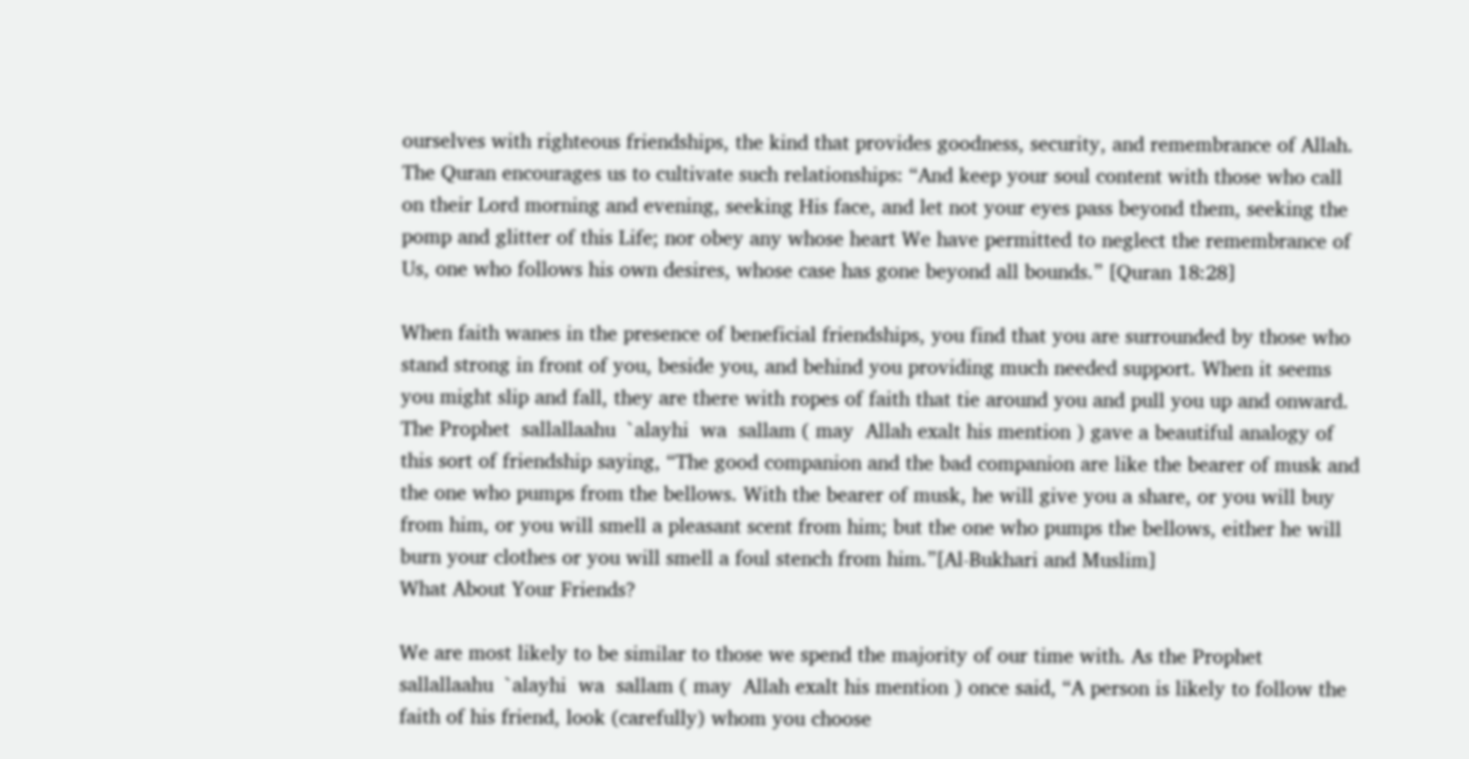ourselves with righteous friendships, the kind that provides goodness, security, and remembrance of Allah. The Quran encourages us to cultivate such relationships: “And keep your soul content with those who call on their Lord morning and evening, seeking His face, and let not your eyes pass beyond them, seeking the pomp and glitter of this Life; nor obey any whose heart We have permitted to neglect the remembrance of Us, one who follows his own desires, whose case has gone beyond all bounds.” [Quran 18:28]

When faith wanes in the presence of beneficial friendships, you find that you are surrounded by those who stand strong in front of you, beside you, and behind you providing much needed support. When it seems you might slip and fall, they are there with ropes of faith that tie around you and pull you up and onward. The Prophet  sallallaahu  `alayhi  wa  sallam ( may  Allah exalt his mention ) gave a beautiful analogy of this sort of friendship saying, “The good companion and the bad companion are like the bearer of musk and the one who pumps from the bellows. With the bearer of musk, he will give you a share, or you will buy from him, or you will smell a pleasant scent from him; but the one who pumps the bellows, either he will burn your clothes or you will smell a foul stench from him.”[Al-Bukhari and Muslim]
What About Your Friends?

We are most likely to be similar to those we spend the majority of our time with. As the Prophet  sallallaahu  `alayhi  wa  sallam ( may  Allah exalt his mention ) once said, “A person is likely to follow the faith of his friend, look (carefully) whom you choose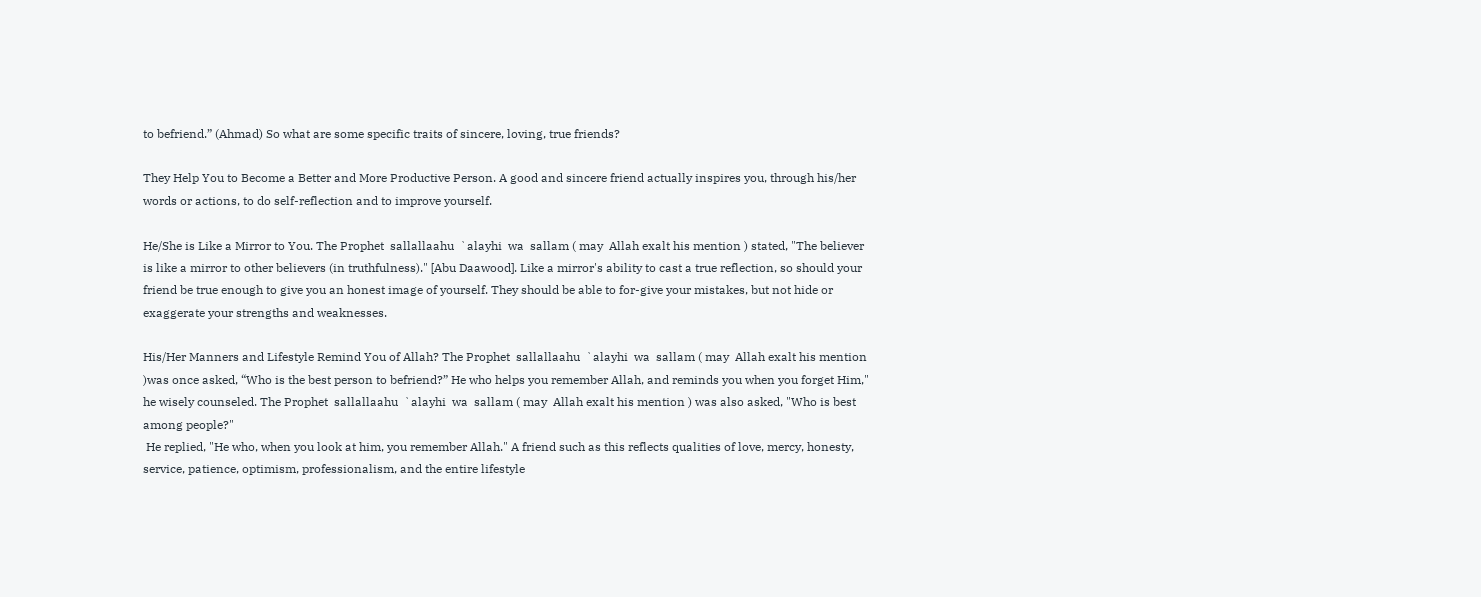to befriend.” (Ahmad) So what are some specific traits of sincere, loving, true friends?

They Help You to Become a Better and More Productive Person. A good and sincere friend actually inspires you, through his/her words or actions, to do self-reflection and to improve yourself.

He/She is Like a Mirror to You. The Prophet  sallallaahu  `alayhi  wa  sallam ( may  Allah exalt his mention ) stated, "The believer is like a mirror to other believers (in truthfulness)." [Abu Daawood]. Like a mirror's ability to cast a true reflection, so should your friend be true enough to give you an honest image of yourself. They should be able to for-give your mistakes, but not hide or exaggerate your strengths and weaknesses.

His/Her Manners and Lifestyle Remind You of Allah? The Prophet  sallallaahu  `alayhi  wa  sallam ( may  Allah exalt his mention )was once asked, “Who is the best person to befriend?” He who helps you remember Allah, and reminds you when you forget Him," he wisely counseled. The Prophet  sallallaahu  `alayhi  wa  sallam ( may  Allah exalt his mention ) was also asked, "Who is best among people?"
 He replied, "He who, when you look at him, you remember Allah." A friend such as this reflects qualities of love, mercy, honesty, service, patience, optimism, professionalism, and the entire lifestyle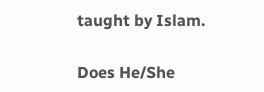taught by Islam.

Does He/She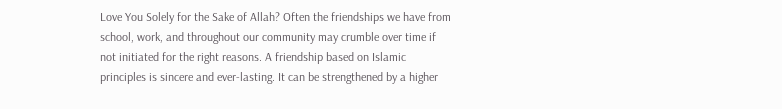Love You Solely for the Sake of Allah? Often the friendships we have from school, work, and throughout our community may crumble over time if not initiated for the right reasons. A friendship based on Islamic principles is sincere and ever-lasting. It can be strengthened by a higher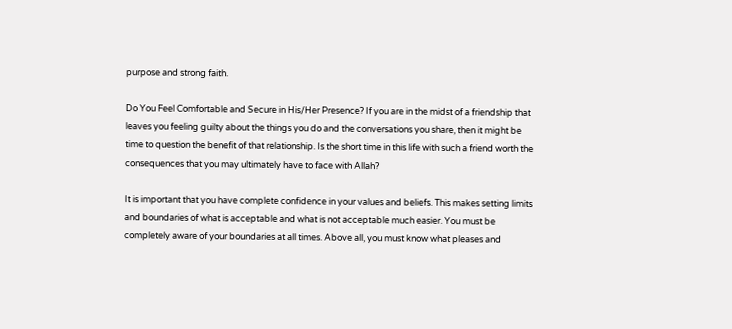purpose and strong faith.

Do You Feel Comfortable and Secure in His/Her Presence? If you are in the midst of a friendship that leaves you feeling guilty about the things you do and the conversations you share, then it might be time to question the benefit of that relationship. Is the short time in this life with such a friend worth the consequences that you may ultimately have to face with Allah?

It is important that you have complete confidence in your values and beliefs. This makes setting limits and boundaries of what is acceptable and what is not acceptable much easier. You must be completely aware of your boundaries at all times. Above all, you must know what pleases and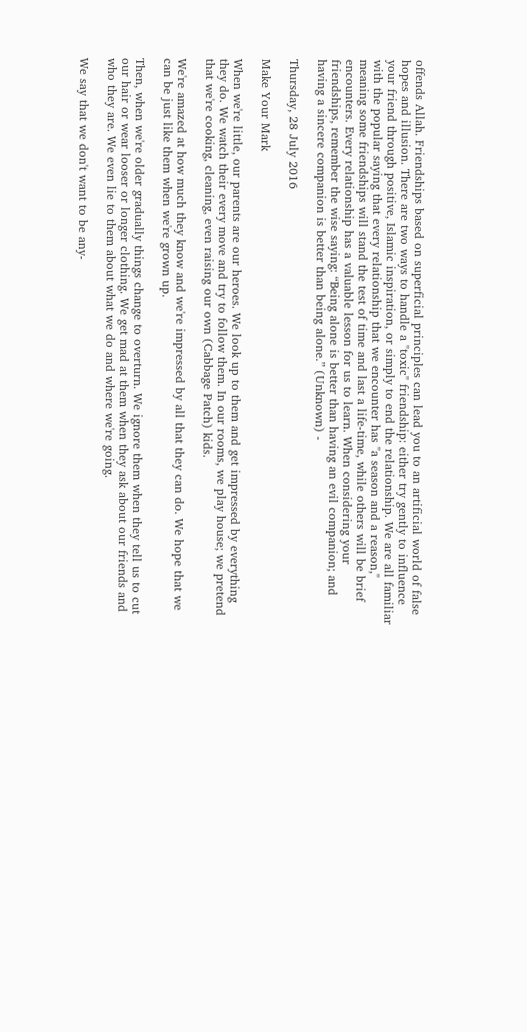offends Allah. Friendships based on superficial principles can lead you to an artificial world of false hopes and illusion. There are two ways to handle a "toxic" friendship: either try gently to influence your friend through positive, Islamic inspiration, or simply to end the relationship. We are all familiar with the popular saying that every relationship that we encounter has "a season and a reason," meaning some friendships will stand the test of time and last a life-time, while others will be brief encounters. Every relationship has a valuable lesson for us to learn. When considering your friendships, remember the wise saying: “Being alone is better than having an evil companion; and having a sincere companion is better than being alone.” (Unknown) -

Thursday, 28 July 2016

Make Your Mark

When we're little, our parents are our heroes. We look up to them and get impressed by everything they do. We watch their every move and try to follow them. In our rooms, we play house; we pretend that we're cooking, cleaning, even raising our own (Cabbage Patch) kids.

We're amazed at how much they know and we're impressed by all that they can do. We hope that we can be just like them when we're grown up.

Then, when we're older gradually things change to overturn. We ignore them when they tell us to cut our hair or wear looser or longer clothing. We get mad at them when they ask about our friends and who they are. We even lie to them about what we do and where we're going.

We say that we don't want to be any-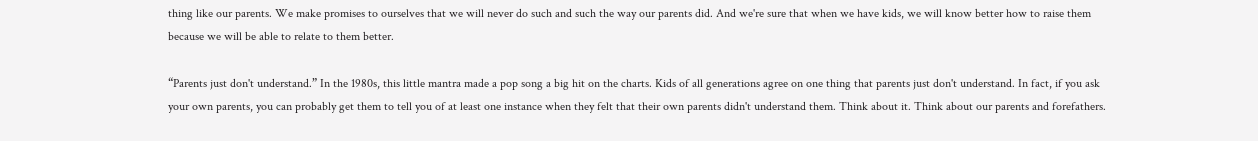thing like our parents. We make promises to ourselves that we will never do such and such the way our parents did. And we're sure that when we have kids, we will know better how to raise them because we will be able to relate to them better.

“Parents just don't understand.” In the 1980s, this little mantra made a pop song a big hit on the charts. Kids of all generations agree on one thing that parents just don't understand. In fact, if you ask your own parents, you can probably get them to tell you of at least one instance when they felt that their own parents didn't understand them. Think about it. Think about our parents and forefathers.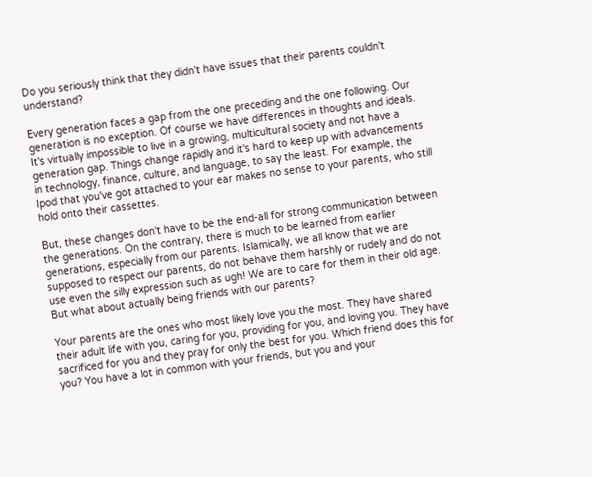Do you seriously think that they didn't have issues that their parents couldn't understand?

Every generation faces a gap from the one preceding and the one following. Our generation is no exception. Of course we have differences in thoughts and ideals. It's virtually impossible to live in a growing, multicultural society and not have a generation gap. Things change rapidly and it's hard to keep up with advancements in technology, finance, culture, and language, to say the least. For example, the Ipod that you've got attached to your ear makes no sense to your parents, who still hold onto their cassettes.

But, these changes don't have to be the end-all for strong communication between the generations. On the contrary, there is much to be learned from earlier generations, especially from our parents. Islamically, we all know that we are supposed to respect our parents, do not behave them harshly or rudely and do not use even the silly expression such as ugh! We are to care for them in their old age. But what about actually being friends with our parents?

Your parents are the ones who most likely love you the most. They have shared their adult life with you, caring for you, providing for you, and loving you. They have sacrificed for you and they pray for only the best for you. Which friend does this for you? You have a lot in common with your friends, but you and your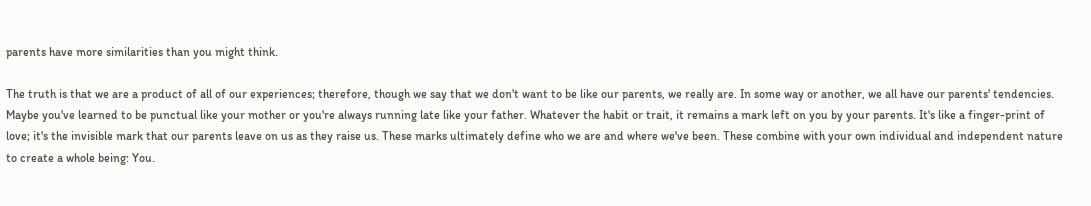parents have more similarities than you might think.

The truth is that we are a product of all of our experiences; therefore, though we say that we don't want to be like our parents, we really are. In some way or another, we all have our parents' tendencies. Maybe you've learned to be punctual like your mother or you're always running late like your father. Whatever the habit or trait, it remains a mark left on you by your parents. It's like a finger-print of love; it's the invisible mark that our parents leave on us as they raise us. These marks ultimately define who we are and where we've been. These combine with your own individual and independent nature to create a whole being: You.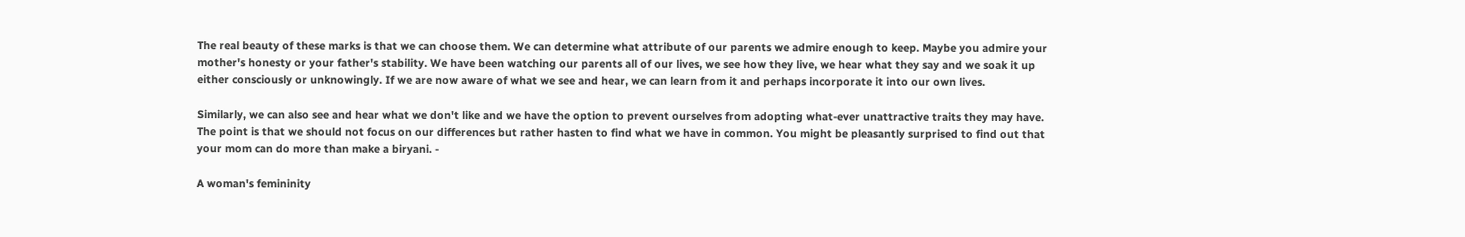The real beauty of these marks is that we can choose them. We can determine what attribute of our parents we admire enough to keep. Maybe you admire your mother's honesty or your father's stability. We have been watching our parents all of our lives, we see how they live, we hear what they say and we soak it up either consciously or unknowingly. If we are now aware of what we see and hear, we can learn from it and perhaps incorporate it into our own lives.

Similarly, we can also see and hear what we don't like and we have the option to prevent ourselves from adopting what-ever unattractive traits they may have. The point is that we should not focus on our differences but rather hasten to find what we have in common. You might be pleasantly surprised to find out that your mom can do more than make a biryani. -

A woman's femininity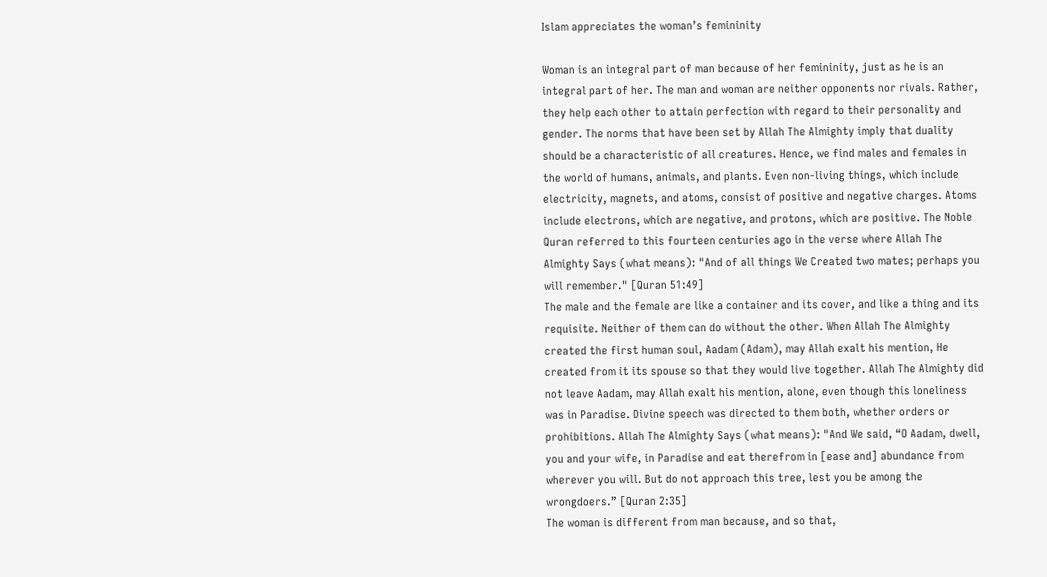Islam appreciates the woman’s femininity

Woman is an integral part of man because of her femininity, just as he is an integral part of her. The man and woman are neither opponents nor rivals. Rather, they help each other to attain perfection with regard to their personality and gender. The norms that have been set by Allah The Almighty imply that duality should be a characteristic of all creatures. Hence, we find males and females in the world of humans, animals, and plants. Even non-living things, which include electricity, magnets, and atoms, consist of positive and negative charges. Atoms include electrons, which are negative, and protons, which are positive. The Noble Quran referred to this fourteen centuries ago in the verse where Allah The Almighty Says (what means): "And of all things We Created two mates; perhaps you will remember." [Quran 51:49]
The male and the female are like a container and its cover, and like a thing and its requisite. Neither of them can do without the other. When Allah The Almighty created the first human soul, Aadam (Adam), may Allah exalt his mention, He created from it its spouse so that they would live together. Allah The Almighty did not leave Aadam, may Allah exalt his mention, alone, even though this loneliness was in Paradise. Divine speech was directed to them both, whether orders or prohibitions. Allah The Almighty Says (what means): "And We said, “O Aadam, dwell, you and your wife, in Paradise and eat therefrom in [ease and] abundance from wherever you will. But do not approach this tree, lest you be among the wrongdoers.” [Quran 2:35]
The woman is different from man because, and so that,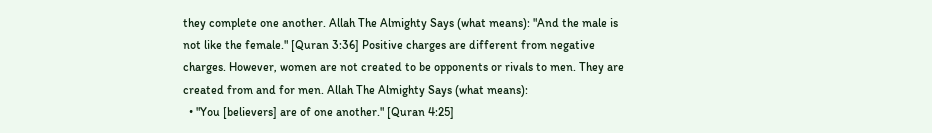they complete one another. Allah The Almighty Says (what means): "And the male is not like the female." [Quran 3:36] Positive charges are different from negative charges. However, women are not created to be opponents or rivals to men. They are created from and for men. Allah The Almighty Says (what means):
  • "You [believers] are of one another." [Quran 4:25]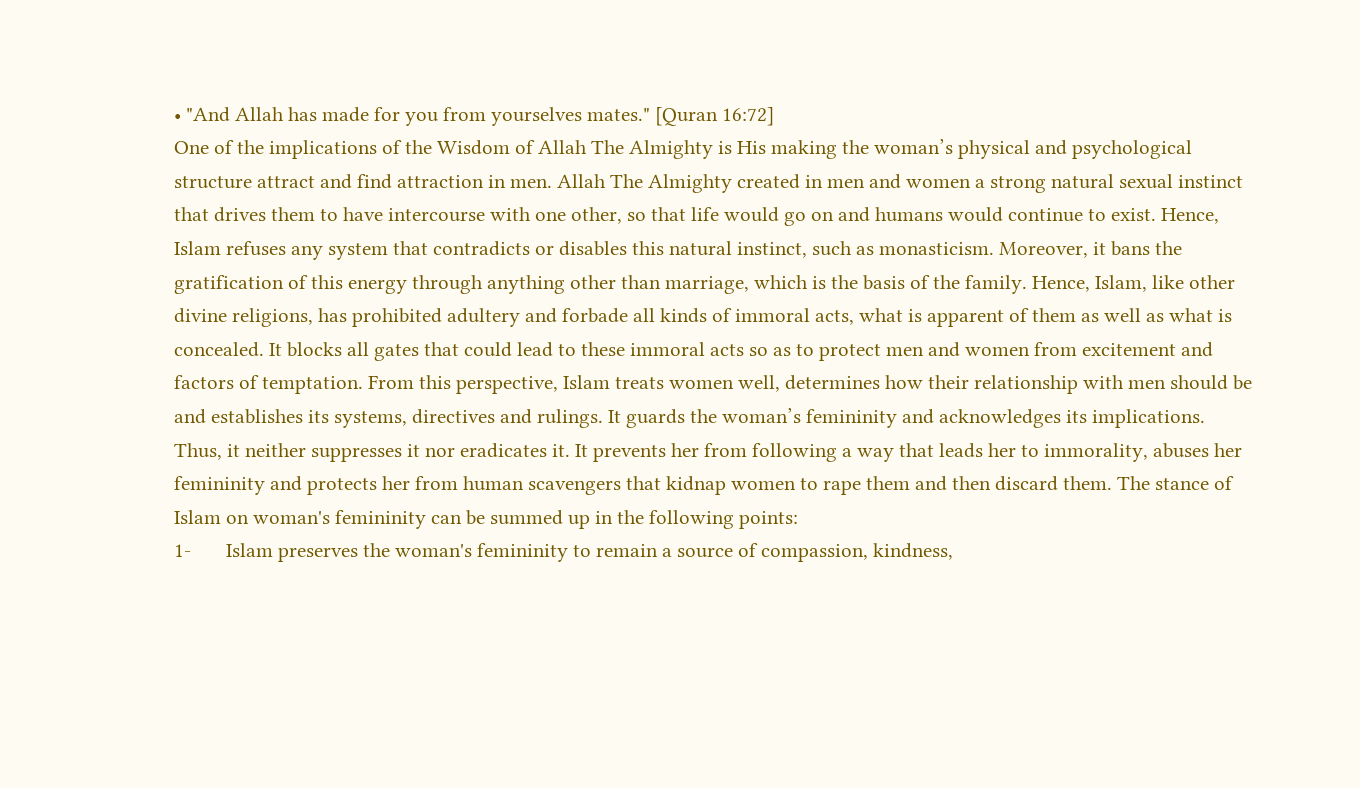• "And Allah has made for you from yourselves mates." [Quran 16:72]
One of the implications of the Wisdom of Allah The Almighty is His making the woman’s physical and psychological structure attract and find attraction in men. Allah The Almighty created in men and women a strong natural sexual instinct that drives them to have intercourse with one other, so that life would go on and humans would continue to exist. Hence, Islam refuses any system that contradicts or disables this natural instinct, such as monasticism. Moreover, it bans the gratification of this energy through anything other than marriage, which is the basis of the family. Hence, Islam, like other divine religions, has prohibited adultery and forbade all kinds of immoral acts, what is apparent of them as well as what is concealed. It blocks all gates that could lead to these immoral acts so as to protect men and women from excitement and factors of temptation. From this perspective, Islam treats women well, determines how their relationship with men should be and establishes its systems, directives and rulings. It guards the woman’s femininity and acknowledges its implications. Thus, it neither suppresses it nor eradicates it. It prevents her from following a way that leads her to immorality, abuses her femininity and protects her from human scavengers that kidnap women to rape them and then discard them. The stance of Islam on woman's femininity can be summed up in the following points:
1-       Islam preserves the woman's femininity to remain a source of compassion, kindness,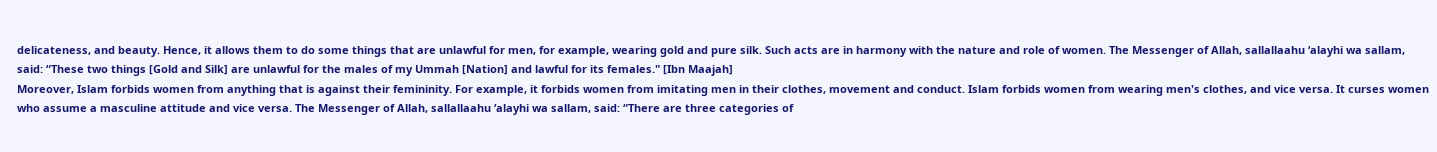delicateness, and beauty. Hence, it allows them to do some things that are unlawful for men, for example, wearing gold and pure silk. Such acts are in harmony with the nature and role of women. The Messenger of Allah, sallallaahu ‘alayhi wa sallam, said: “These two things [Gold and Silk] are unlawful for the males of my Ummah [Nation] and lawful for its females." [Ibn Maajah]
Moreover, Islam forbids women from anything that is against their femininity. For example, it forbids women from imitating men in their clothes, movement and conduct. Islam forbids women from wearing men's clothes, and vice versa. It curses women who assume a masculine attitude and vice versa. The Messenger of Allah, sallallaahu ‘alayhi wa sallam, said: “There are three categories of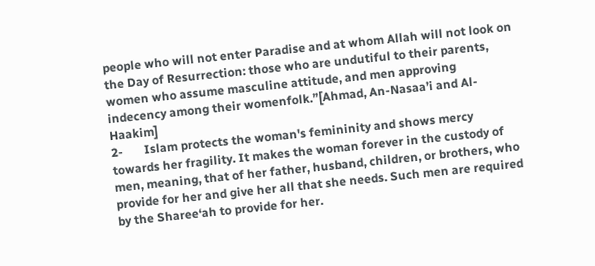people who will not enter Paradise and at whom Allah will not look on the Day of Resurrection: those who are undutiful to their parents, women who assume masculine attitude, and men approving indecency among their womenfolk.”[Ahmad, An-Nasaa’i and Al-Haakim]
2-       Islam protects the woman's femininity and shows mercy towards her fragility. It makes the woman forever in the custody of men, meaning, that of her father, husband, children, or brothers, who provide for her and give her all that she needs. Such men are required by the Sharee‘ah to provide for her.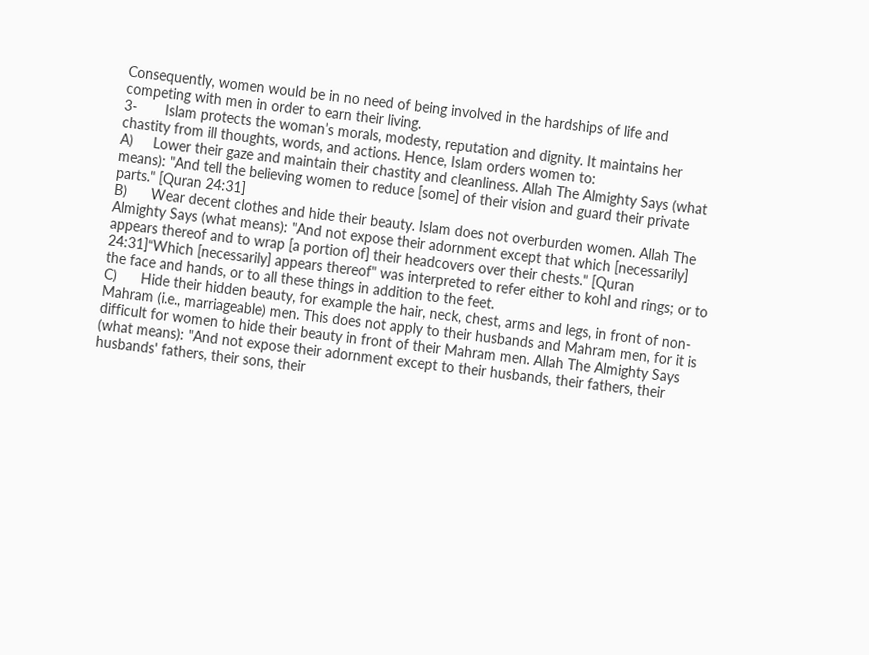Consequently, women would be in no need of being involved in the hardships of life and competing with men in order to earn their living.
3-       Islam protects the woman’s morals, modesty, reputation and dignity. It maintains her chastity from ill thoughts, words, and actions. Hence, Islam orders women to:
A)     Lower their gaze and maintain their chastity and cleanliness. Allah The Almighty Says (what means): "And tell the believing women to reduce [some] of their vision and guard their private parts." [Quran 24:31]
B)      Wear decent clothes and hide their beauty. Islam does not overburden women. Allah The Almighty Says (what means): "And not expose their adornment except that which [necessarily] appears thereof and to wrap [a portion of] their headcovers over their chests." [Quran 24:31]“Which [necessarily] appears thereof" was interpreted to refer either to kohl and rings; or to the face and hands, or to all these things in addition to the feet.
C)      Hide their hidden beauty, for example the hair, neck, chest, arms and legs, in front of non-Mahram (i.e., marriageable) men. This does not apply to their husbands and Mahram men, for it is difficult for women to hide their beauty in front of their Mahram men. Allah The Almighty Says (what means): "And not expose their adornment except to their husbands, their fathers, their husbands' fathers, their sons, their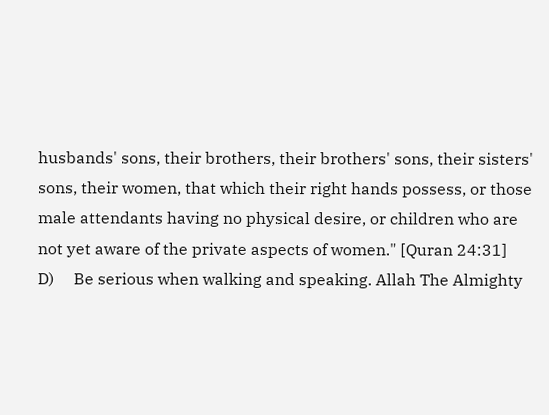husbands' sons, their brothers, their brothers' sons, their sisters' sons, their women, that which their right hands possess, or those male attendants having no physical desire, or children who are not yet aware of the private aspects of women." [Quran 24:31]
D)     Be serious when walking and speaking. Allah The Almighty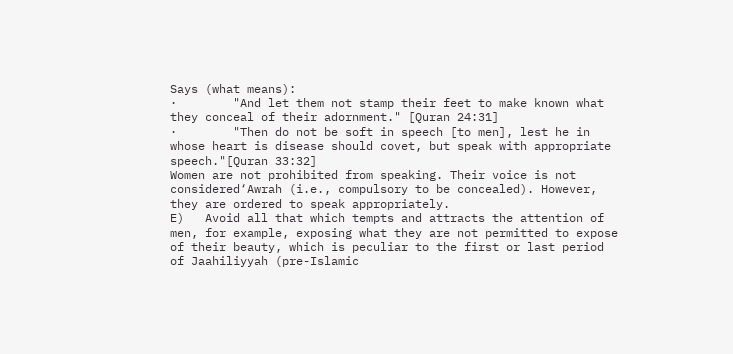Says (what means):
·        "And let them not stamp their feet to make known what they conceal of their adornment." [Quran 24:31]
·        "Then do not be soft in speech [to men], lest he in whose heart is disease should covet, but speak with appropriate speech."[Quran 33:32]
Women are not prohibited from speaking. Their voice is not considered‘Awrah (i.e., compulsory to be concealed). However, they are ordered to speak appropriately.
E)   Avoid all that which tempts and attracts the attention of men, for example, exposing what they are not permitted to expose of their beauty, which is peculiar to the first or last period of Jaahiliyyah (pre-Islamic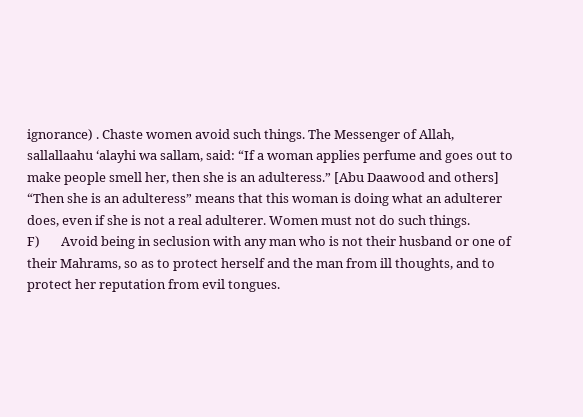ignorance) . Chaste women avoid such things. The Messenger of Allah, sallallaahu ‘alayhi wa sallam, said: “If a woman applies perfume and goes out to make people smell her, then she is an adulteress.” [Abu Daawood and others]
“Then she is an adulteress” means that this woman is doing what an adulterer does, even if she is not a real adulterer. Women must not do such things.
F)       Avoid being in seclusion with any man who is not their husband or one of their Mahrams, so as to protect herself and the man from ill thoughts, and to protect her reputation from evil tongues.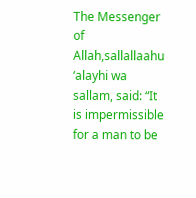The Messenger of Allah,sallallaahu ‘alayhi wa sallam, said: “It is impermissible for a man to be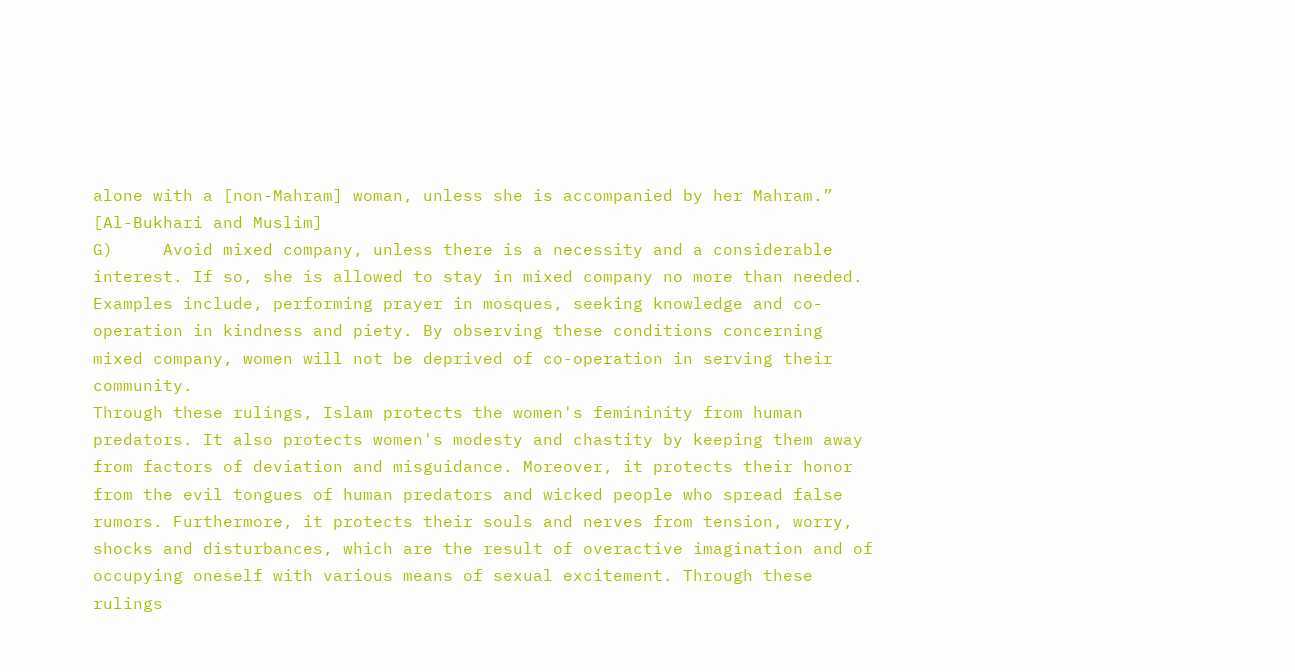alone with a [non-Mahram] woman, unless she is accompanied by her Mahram.” [Al-Bukhari and Muslim]
G)     Avoid mixed company, unless there is a necessity and a considerable interest. If so, she is allowed to stay in mixed company no more than needed. Examples include, performing prayer in mosques, seeking knowledge and co-operation in kindness and piety. By observing these conditions concerning mixed company, women will not be deprived of co-operation in serving their community.
Through these rulings, Islam protects the women's femininity from human predators. It also protects women's modesty and chastity by keeping them away from factors of deviation and misguidance. Moreover, it protects their honor from the evil tongues of human predators and wicked people who spread false rumors. Furthermore, it protects their souls and nerves from tension, worry, shocks and disturbances, which are the result of overactive imagination and of occupying oneself with various means of sexual excitement. Through these rulings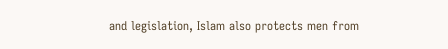and legislation, Islam also protects men from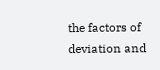the factors of deviation and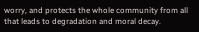worry, and protects the whole community from all that leads to degradation and moral decay.